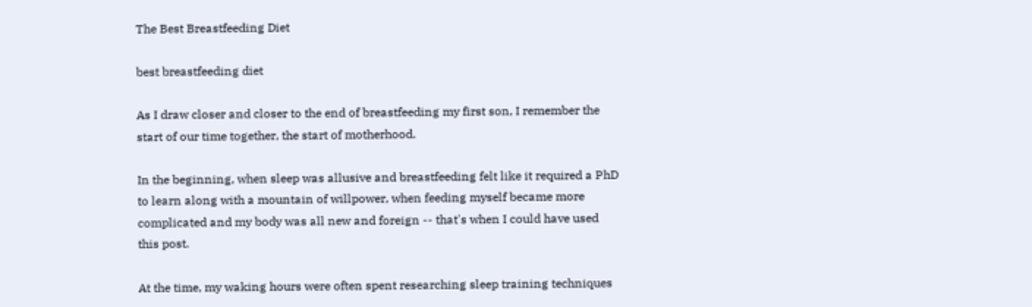The Best Breastfeeding Diet

best breastfeeding diet

As I draw closer and closer to the end of breastfeeding my first son, I remember the start of our time together, the start of motherhood.

In the beginning, when sleep was allusive and breastfeeding felt like it required a PhD to learn along with a mountain of willpower, when feeding myself became more complicated and my body was all new and foreign -- that's when I could have used this post.

At the time, my waking hours were often spent researching sleep training techniques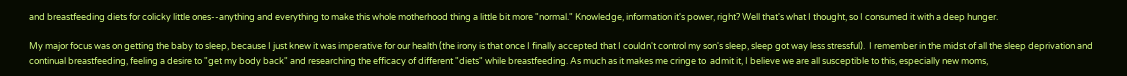and breastfeeding diets for colicky little ones--anything and everything to make this whole motherhood thing a little bit more "normal." Knowledge, information it's power, right? Well that's what I thought, so I consumed it with a deep hunger.

My major focus was on getting the baby to sleep, because I just knew it was imperative for our health (the irony is that once I finally accepted that I couldn't control my son's sleep, sleep got way less stressful).  I remember in the midst of all the sleep deprivation and continual breastfeeding, feeling a desire to "get my body back" and researching the efficacy of different "diets" while breastfeeding. As much as it makes me cringe to  admit it, I believe we are all susceptible to this, especially new moms,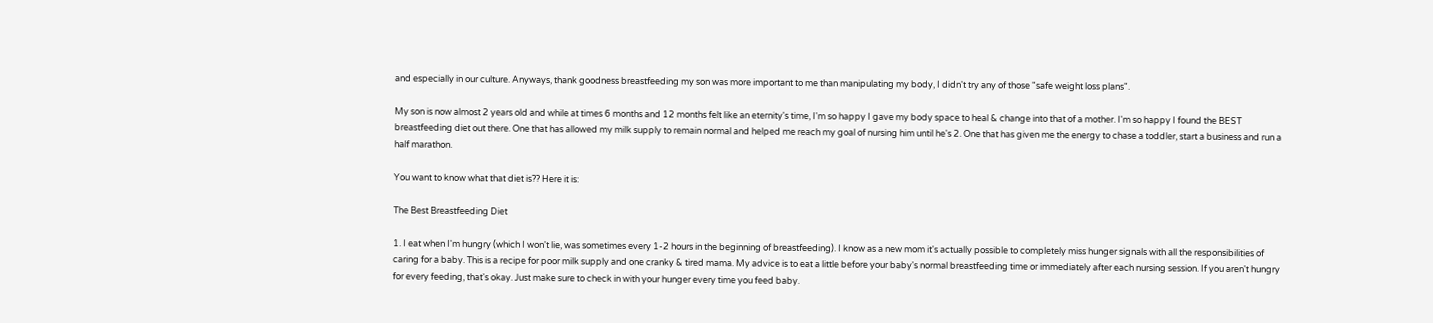and especially in our culture. Anyways, thank goodness breastfeeding my son was more important to me than manipulating my body, I didn't try any of those "safe weight loss plans".

My son is now almost 2 years old and while at times 6 months and 12 months felt like an eternity's time, I'm so happy I gave my body space to heal & change into that of a mother. I'm so happy I found the BEST breastfeeding diet out there. One that has allowed my milk supply to remain normal and helped me reach my goal of nursing him until he's 2. One that has given me the energy to chase a toddler, start a business and run a half marathon.

You want to know what that diet is?? Here it is:

The Best Breastfeeding Diet

1. I eat when I'm hungry (which I won't lie, was sometimes every 1-2 hours in the beginning of breastfeeding). I know as a new mom it's actually possible to completely miss hunger signals with all the responsibilities of caring for a baby. This is a recipe for poor milk supply and one cranky & tired mama. My advice is to eat a little before your baby's normal breastfeeding time or immediately after each nursing session. If you aren't hungry for every feeding, that's okay. Just make sure to check in with your hunger every time you feed baby.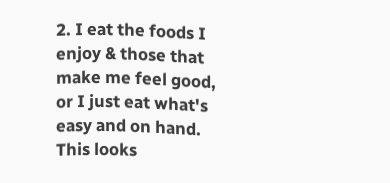2. I eat the foods I enjoy & those that make me feel good, or I just eat what's easy and on hand. This looks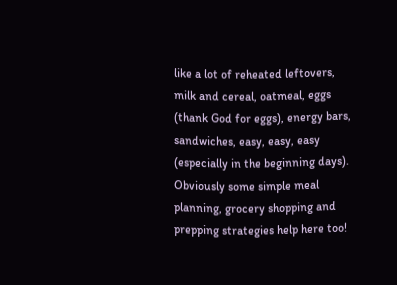like a lot of reheated leftovers, milk and cereal, oatmeal, eggs (thank God for eggs), energy bars, sandwiches, easy, easy, easy (especially in the beginning days). Obviously some simple meal planning, grocery shopping and prepping strategies help here too!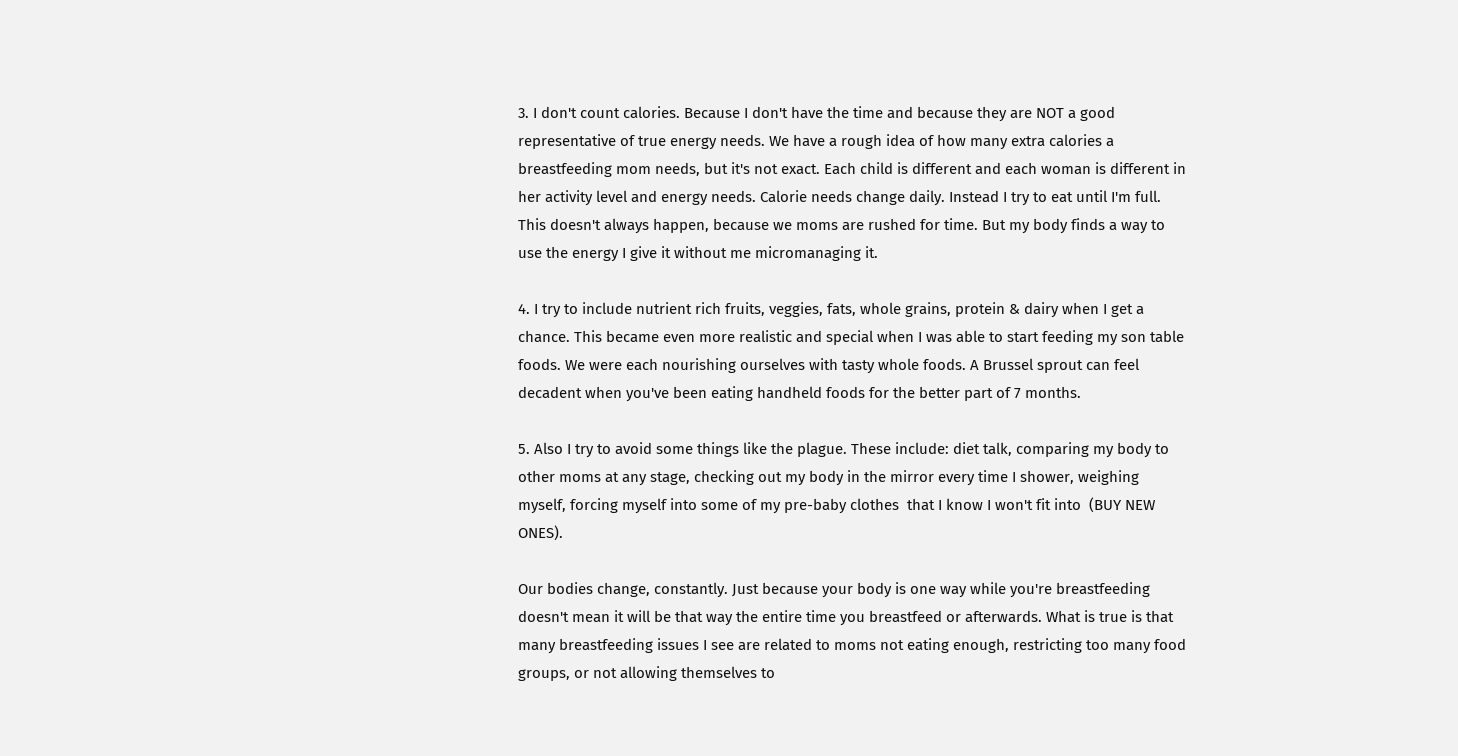3. I don't count calories. Because I don't have the time and because they are NOT a good representative of true energy needs. We have a rough idea of how many extra calories a breastfeeding mom needs, but it's not exact. Each child is different and each woman is different in her activity level and energy needs. Calorie needs change daily. Instead I try to eat until I'm full. This doesn't always happen, because we moms are rushed for time. But my body finds a way to use the energy I give it without me micromanaging it.

4. I try to include nutrient rich fruits, veggies, fats, whole grains, protein & dairy when I get a chance. This became even more realistic and special when I was able to start feeding my son table foods. We were each nourishing ourselves with tasty whole foods. A Brussel sprout can feel decadent when you've been eating handheld foods for the better part of 7 months.

5. Also I try to avoid some things like the plague. These include: diet talk, comparing my body to other moms at any stage, checking out my body in the mirror every time I shower, weighing myself, forcing myself into some of my pre-baby clothes  that I know I won't fit into  (BUY NEW ONES).

Our bodies change, constantly. Just because your body is one way while you're breastfeeding doesn't mean it will be that way the entire time you breastfeed or afterwards. What is true is that many breastfeeding issues I see are related to moms not eating enough, restricting too many food groups, or not allowing themselves to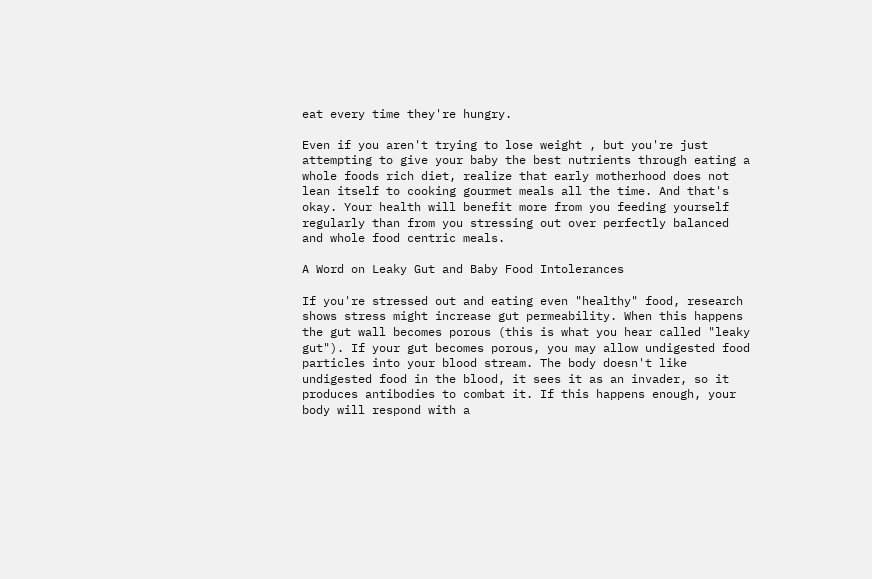eat every time they're hungry.

Even if you aren't trying to lose weight , but you're just attempting to give your baby the best nutrients through eating a whole foods rich diet, realize that early motherhood does not lean itself to cooking gourmet meals all the time. And that's okay. Your health will benefit more from you feeding yourself regularly than from you stressing out over perfectly balanced and whole food centric meals.

A Word on Leaky Gut and Baby Food Intolerances

If you're stressed out and eating even "healthy" food, research shows stress might increase gut permeability. When this happens the gut wall becomes porous (this is what you hear called "leaky gut"). If your gut becomes porous, you may allow undigested food particles into your blood stream. The body doesn't like undigested food in the blood, it sees it as an invader, so it produces antibodies to combat it. If this happens enough, your body will respond with a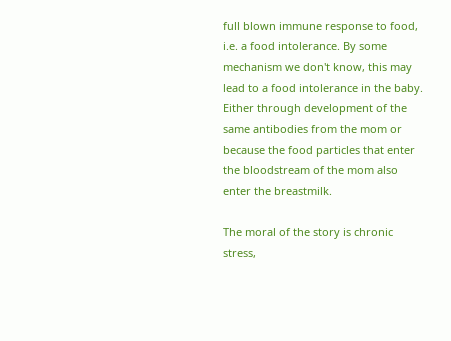full blown immune response to food, i.e. a food intolerance. By some mechanism we don't know, this may lead to a food intolerance in the baby. Either through development of the same antibodies from the mom or because the food particles that enter the bloodstream of the mom also enter the breastmilk.

The moral of the story is chronic stress,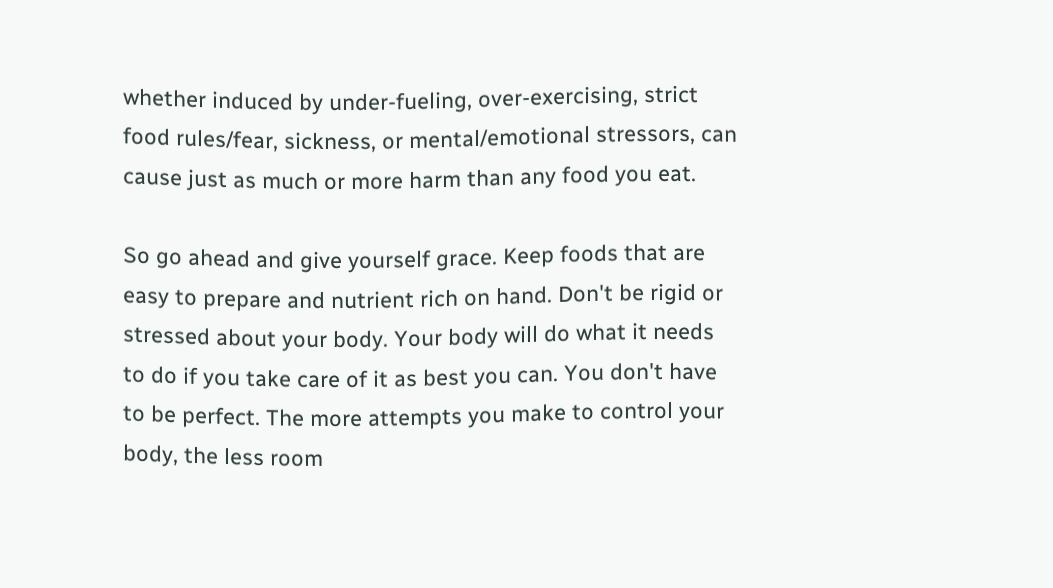whether induced by under-fueling, over-exercising, strict food rules/fear, sickness, or mental/emotional stressors, can cause just as much or more harm than any food you eat.

So go ahead and give yourself grace. Keep foods that are easy to prepare and nutrient rich on hand. Don't be rigid or stressed about your body. Your body will do what it needs to do if you take care of it as best you can. You don't have to be perfect. The more attempts you make to control your body, the less room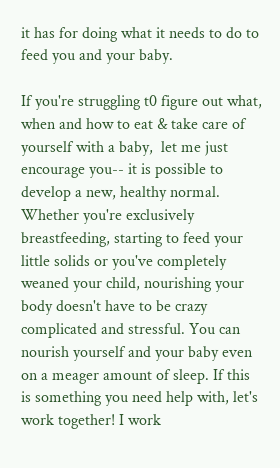it has for doing what it needs to do to feed you and your baby.

If you're struggling t0 figure out what, when and how to eat & take care of yourself with a baby,  let me just encourage you-- it is possible to develop a new, healthy normal. Whether you're exclusively breastfeeding, starting to feed your little solids or you've completely weaned your child, nourishing your body doesn't have to be crazy complicated and stressful. You can nourish yourself and your baby even on a meager amount of sleep. If this is something you need help with, let's work together! I work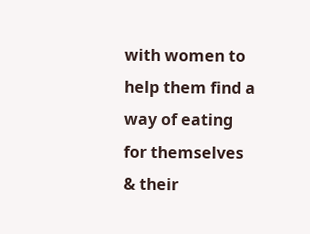with women to help them find a way of eating for themselves & their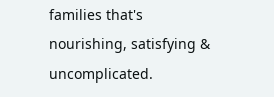families that's nourishing, satisfying & uncomplicated.